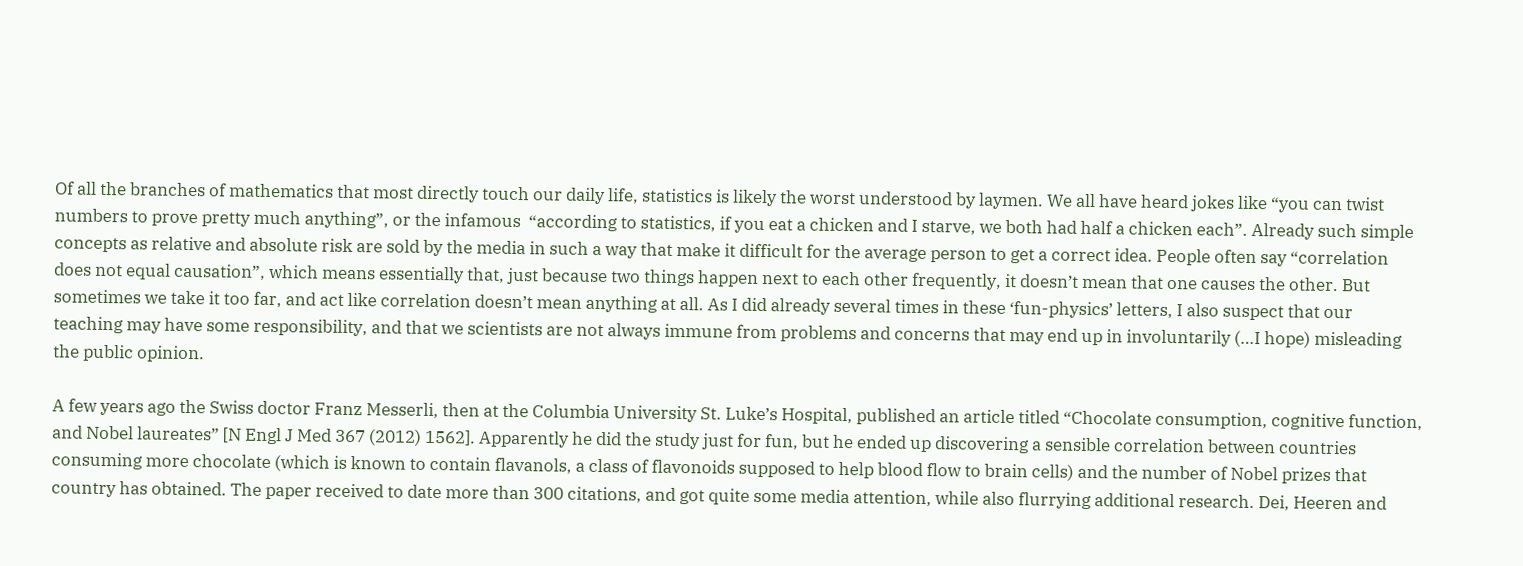Of all the branches of mathematics that most directly touch our daily life, statistics is likely the worst understood by laymen. We all have heard jokes like “you can twist numbers to prove pretty much anything”, or the infamous  “according to statistics, if you eat a chicken and I starve, we both had half a chicken each”. Already such simple concepts as relative and absolute risk are sold by the media in such a way that make it difficult for the average person to get a correct idea. People often say “correlation does not equal causation”, which means essentially that, just because two things happen next to each other frequently, it doesn’t mean that one causes the other. But sometimes we take it too far, and act like correlation doesn’t mean anything at all. As I did already several times in these ‘fun-physics’ letters, I also suspect that our teaching may have some responsibility, and that we scientists are not always immune from problems and concerns that may end up in involuntarily (…I hope) misleading the public opinion.

A few years ago the Swiss doctor Franz Messerli, then at the Columbia University St. Luke’s Hospital, published an article titled “Chocolate consumption, cognitive function, and Nobel laureates” [N Engl J Med 367 (2012) 1562]. Apparently he did the study just for fun, but he ended up discovering a sensible correlation between countries consuming more chocolate (which is known to contain flavanols, a class of flavonoids supposed to help blood flow to brain cells) and the number of Nobel prizes that country has obtained. The paper received to date more than 300 citations, and got quite some media attention, while also flurrying additional research. Dei, Heeren and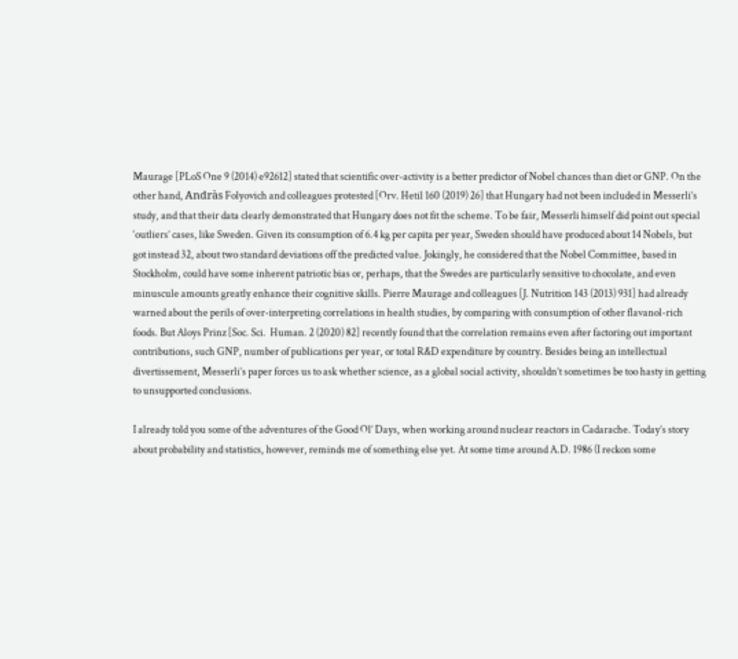Maurage [PLoS One 9 (2014) e92612] stated that scientific over-activity is a better predictor of Nobel chances than diet or GNP. On the other hand, Andràs Folyovich and colleagues protested [Orv. Hetil 160 (2019) 26] that Hungary had not been included in Messerli’s study, and that their data clearly demonstrated that Hungary does not fit the scheme. To be fair, Messerli himself did point out special ‘outliers’ cases, like Sweden. Given its consumption of 6.4 kg per capita per year, Sweden should have produced about 14 Nobels, but got instead 32, about two standard deviations off the predicted value. Jokingly, he considered that the Nobel Committee, based in Stockholm, could have some inherent patriotic bias or, perhaps, that the Swedes are particularly sensitive to chocolate, and even minuscule amounts greatly enhance their cognitive skills. Pierre Maurage and colleagues [J. Nutrition 143 (2013) 931] had already warned about the perils of over-interpreting correlations in health studies, by comparing with consumption of other flavanol-rich foods. But Aloys Prinz [Soc. Sci.  Human. 2 (2020) 82] recently found that the correlation remains even after factoring out important contributions, such GNP, number of publications per year, or total R&D expenditure by country. Besides being an intellectual divertissement, Messerli’s paper forces us to ask whether science, as a global social activity, shouldn’t sometimes be too hasty in getting to unsupported conclusions.

I already told you some of the adventures of the Good Ol’ Days, when working around nuclear reactors in Cadarache. Today’s story about probability and statistics, however, reminds me of something else yet. At some time around A.D. 1986 (I reckon some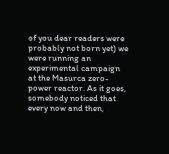of you dear readers were probably not born yet) we were running an experimental campaign at the Masurca zero-power reactor. As it goes, somebody noticed that every now and then,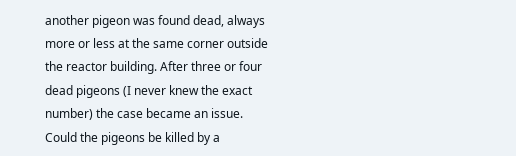another pigeon was found dead, always more or less at the same corner outside the reactor building. After three or four dead pigeons (I never knew the exact number) the case became an issue. Could the pigeons be killed by a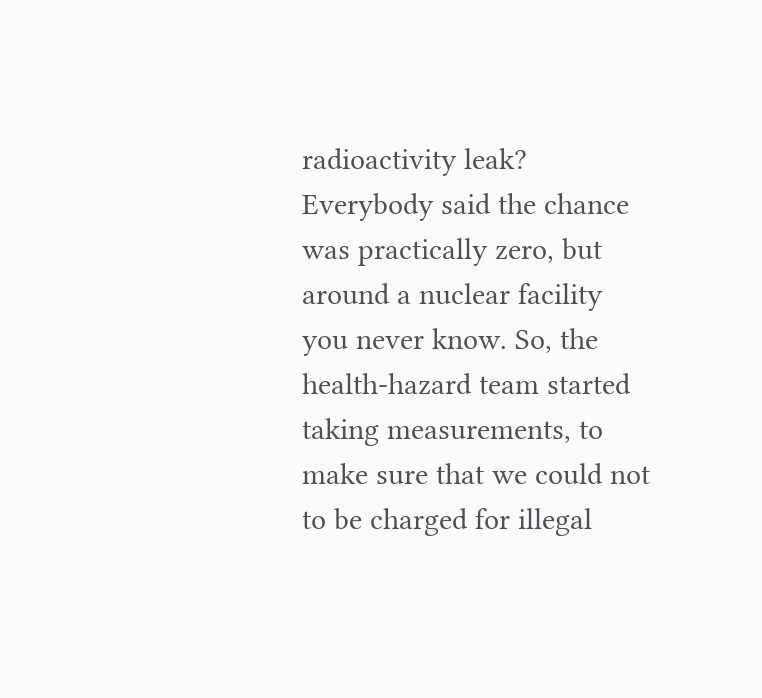radioactivity leak? Everybody said the chance was practically zero, but around a nuclear facility you never know. So, the health-hazard team started taking measurements, to make sure that we could not to be charged for illegal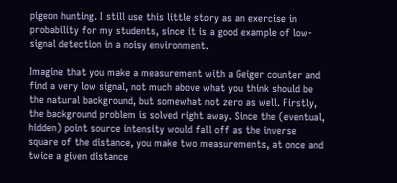pigeon hunting. I still use this little story as an exercise in probability for my students, since it is a good example of low-signal detection in a noisy environment.

Imagine that you make a measurement with a Geiger counter and find a very low signal, not much above what you think should be the natural background, but somewhat not zero as well. Firstly, the background problem is solved right away. Since the (eventual, hidden) point source intensity would fall off as the inverse square of the distance, you make two measurements, at once and twice a given distance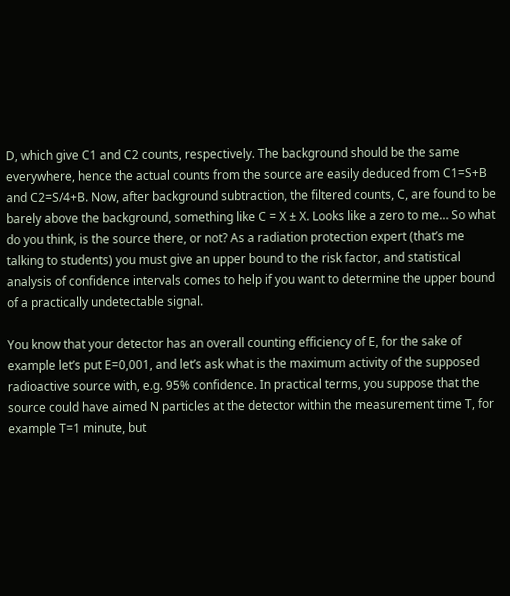D, which give C1 and C2 counts, respectively. The background should be the same everywhere, hence the actual counts from the source are easily deduced from C1=S+B and C2=S/4+B. Now, after background subtraction, the filtered counts, C, are found to be barely above the background, something like C = X ± X. Looks like a zero to me… So what do you think, is the source there, or not? As a radiation protection expert (that’s me talking to students) you must give an upper bound to the risk factor, and statistical analysis of confidence intervals comes to help if you want to determine the upper bound of a practically undetectable signal.

You know that your detector has an overall counting efficiency of E, for the sake of example let’s put E=0,001, and let’s ask what is the maximum activity of the supposed radioactive source with, e.g. 95% confidence. In practical terms, you suppose that the source could have aimed N particles at the detector within the measurement time T, for example T=1 minute, but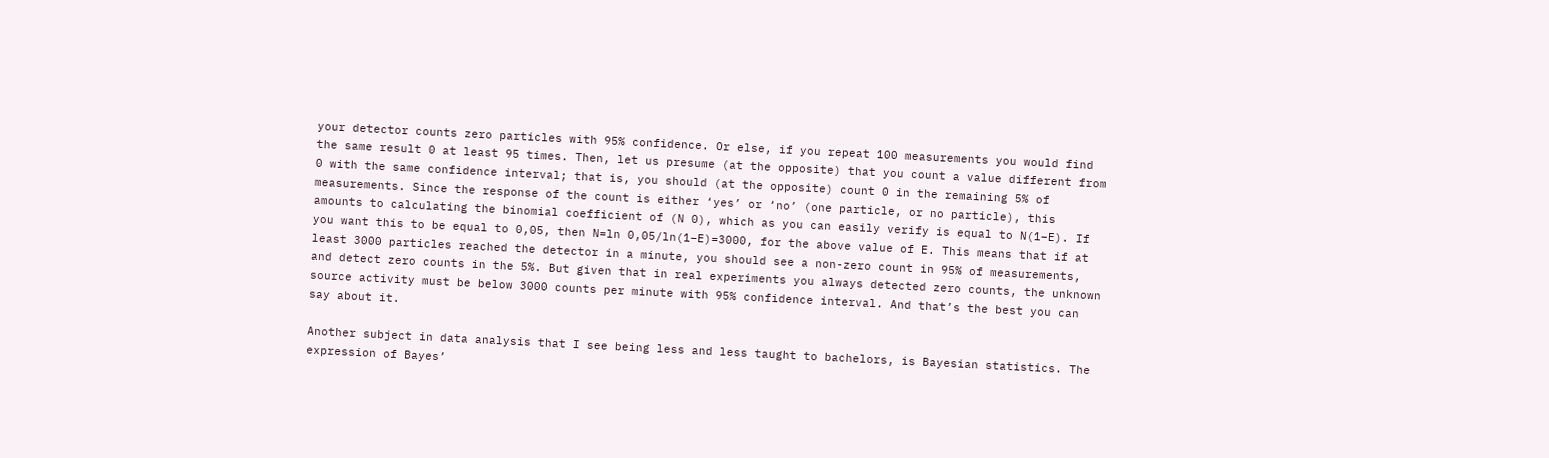your detector counts zero particles with 95% confidence. Or else, if you repeat 100 measurements you would find the same result 0 at least 95 times. Then, let us presume (at the opposite) that you count a value different from 0 with the same confidence interval; that is, you should (at the opposite) count 0 in the remaining 5% of measurements. Since the response of the count is either ‘yes’ or ‘no’ (one particle, or no particle), this amounts to calculating the binomial coefficient of (N 0), which as you can easily verify is equal to N(1–E). If you want this to be equal to 0,05, then N=ln 0,05/ln(1–E)=3000, for the above value of E. This means that if at least 3000 particles reached the detector in a minute, you should see a non-zero count in 95% of measurements, and detect zero counts in the 5%. But given that in real experiments you always detected zero counts, the unknown source activity must be below 3000 counts per minute with 95% confidence interval. And that’s the best you can say about it.

Another subject in data analysis that I see being less and less taught to bachelors, is Bayesian statistics. The expression of Bayes’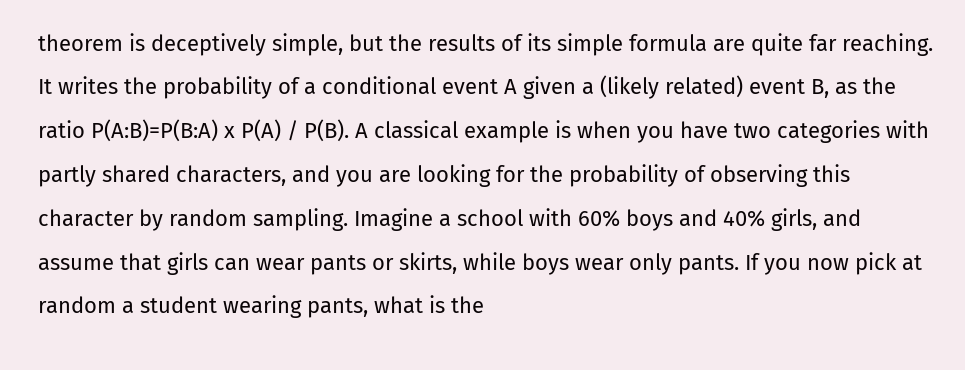theorem is deceptively simple, but the results of its simple formula are quite far reaching. It writes the probability of a conditional event A given a (likely related) event B, as the ratio P(A:B)=P(B:A) x P(A) / P(B). A classical example is when you have two categories with partly shared characters, and you are looking for the probability of observing this character by random sampling. Imagine a school with 60% boys and 40% girls, and assume that girls can wear pants or skirts, while boys wear only pants. If you now pick at random a student wearing pants, what is the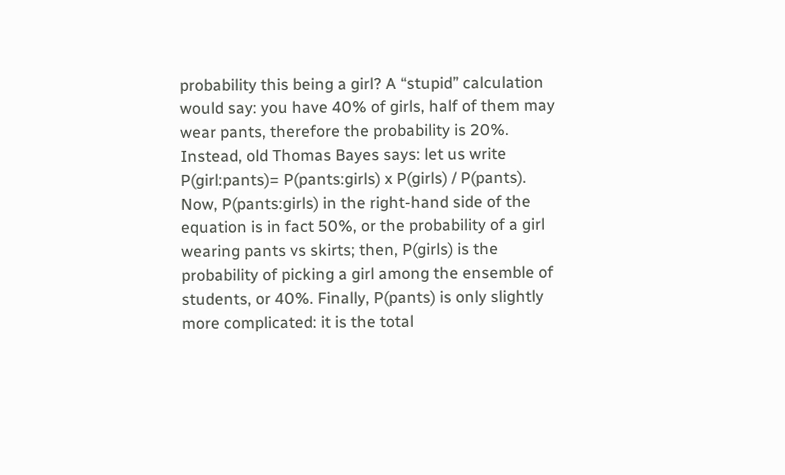probability this being a girl? A “stupid” calculation would say: you have 40% of girls, half of them may wear pants, therefore the probability is 20%. Instead, old Thomas Bayes says: let us write P(girl:pants)= P(pants:girls) x P(girls) / P(pants). Now, P(pants:girls) in the right-hand side of the equation is in fact 50%, or the probability of a girl wearing pants vs skirts; then, P(girls) is the probability of picking a girl among the ensemble of students, or 40%. Finally, P(pants) is only slightly more complicated: it is the total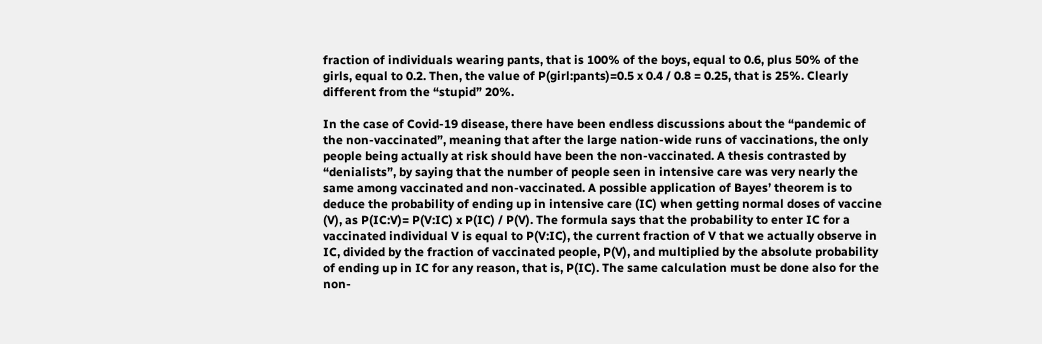fraction of individuals wearing pants, that is 100% of the boys, equal to 0.6, plus 50% of the girls, equal to 0.2. Then, the value of P(girl:pants)=0.5 x 0.4 / 0.8 = 0.25, that is 25%. Clearly different from the “stupid” 20%.

In the case of Covid-19 disease, there have been endless discussions about the “pandemic of the non-vaccinated”, meaning that after the large nation-wide runs of vaccinations, the only people being actually at risk should have been the non-vaccinated. A thesis contrasted by “denialists”, by saying that the number of people seen in intensive care was very nearly the same among vaccinated and non-vaccinated. A possible application of Bayes’ theorem is to deduce the probability of ending up in intensive care (IC) when getting normal doses of vaccine (V), as P(IC:V)= P(V:IC) x P(IC) / P(V). The formula says that the probability to enter IC for a vaccinated individual V is equal to P(V:IC), the current fraction of V that we actually observe in IC, divided by the fraction of vaccinated people, P(V), and multiplied by the absolute probability of ending up in IC for any reason, that is, P(IC). The same calculation must be done also for the non-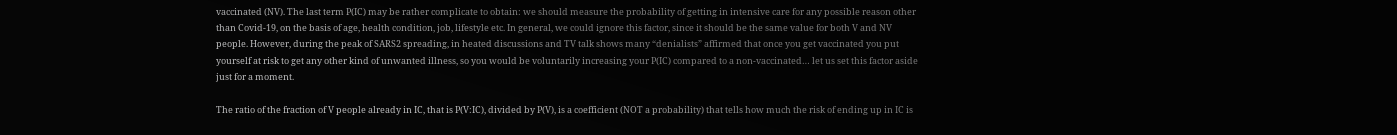vaccinated (NV). The last term P(IC) may be rather complicate to obtain: we should measure the probability of getting in intensive care for any possible reason other than Covid-19, on the basis of age, health condition, job, lifestyle etc. In general, we could ignore this factor, since it should be the same value for both V and NV people. However, during the peak of SARS2 spreading, in heated discussions and TV talk shows many “denialists” affirmed that once you get vaccinated you put yourself at risk to get any other kind of unwanted illness, so you would be voluntarily increasing your P(IC) compared to a non-vaccinated… let us set this factor aside just for a moment.

The ratio of the fraction of V people already in IC, that is P(V:IC), divided by P(V), is a coefficient (NOT a probability) that tells how much the risk of ending up in IC is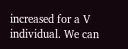increased for a V individual. We can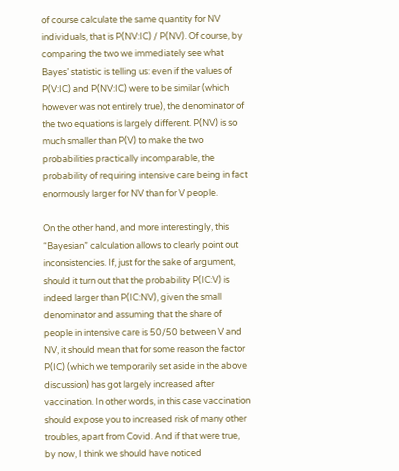of course calculate the same quantity for NV individuals, that is P(NV:IC) / P(NV). Of course, by comparing the two we immediately see what Bayes’ statistic is telling us: even if the values of P(V:IC) and P(NV:IC) were to be similar (which however was not entirely true), the denominator of the two equations is largely different. P(NV) is so much smaller than P(V) to make the two probabilities practically incomparable, the probability of requiring intensive care being in fact enormously larger for NV than for V people.

On the other hand, and more interestingly, this “Bayesian” calculation allows to clearly point out inconsistencies. If, just for the sake of argument, should it turn out that the probability P(IC:V) is indeed larger than P(IC:NV), given the small denominator and assuming that the share of people in intensive care is 50/50 between V and NV, it should mean that for some reason the factor P(IC) (which we temporarily set aside in the above discussion) has got largely increased after vaccination. In other words, in this case vaccination should expose you to increased risk of many other troubles, apart from Covid. And if that were true, by now, I think we should have noticed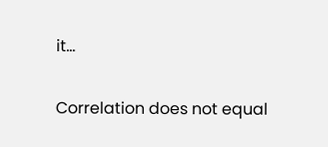it…

Correlation does not equal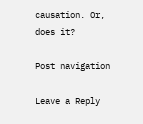causation. Or, does it?

Post navigation

Leave a Reply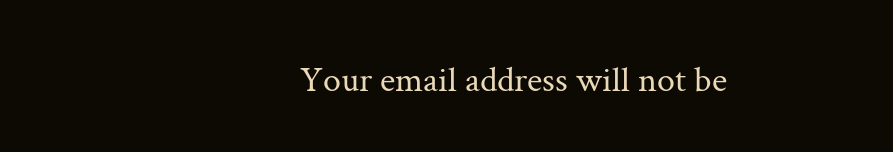Your email address will not be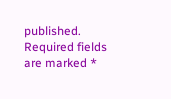published. Required fields are marked *